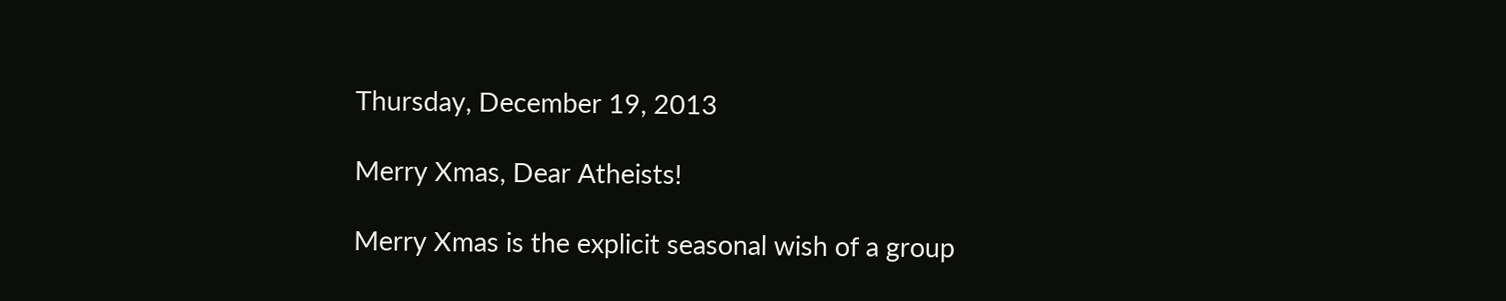Thursday, December 19, 2013

Merry Xmas, Dear Atheists!

Merry Xmas is the explicit seasonal wish of a group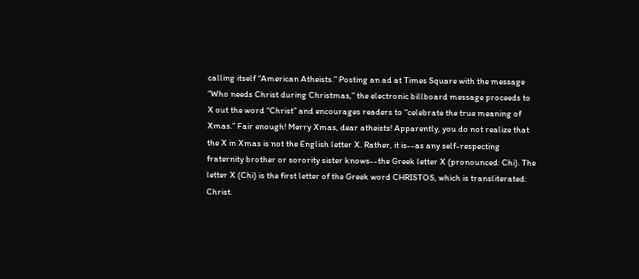calling itself “American Atheists.” Posting an ad at Times Square with the message “Who needs Christ during Christmas,” the electronic billboard message proceeds to X out the word “Christ” and encourages readers to “celebrate the true meaning of Xmas.” Fair enough! Merry Xmas, dear atheists! Apparently, you do not realize that the X in Xmas is not the English letter X. Rather, it is--as any self-respecting fraternity brother or sorority sister knows--the Greek letter X (pronounced: Chi). The letter X (Chi) is the first letter of the Greek word CHRISTOS, which is transliterated: Christ.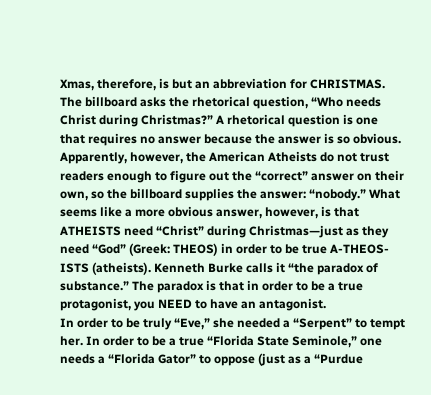Xmas, therefore, is but an abbreviation for CHRISTMAS. The billboard asks the rhetorical question, “Who needs Christ during Christmas?” A rhetorical question is one that requires no answer because the answer is so obvious. Apparently, however, the American Atheists do not trust readers enough to figure out the “correct” answer on their own, so the billboard supplies the answer: “nobody.” What seems like a more obvious answer, however, is that ATHEISTS need “Christ” during Christmas—just as they need “God” (Greek: THEOS) in order to be true A-THEOS-ISTS (atheists). Kenneth Burke calls it “the paradox of substance.” The paradox is that in order to be a true protagonist, you NEED to have an antagonist.
In order to be truly “Eve,” she needed a “Serpent” to tempt her. In order to be a true “Florida State Seminole,” one needs a “Florida Gator” to oppose (just as a “Purdue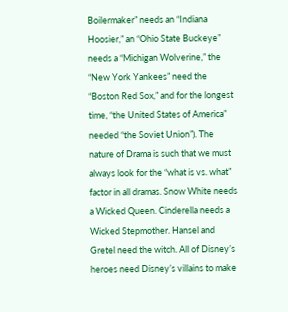Boilermaker” needs an “Indiana Hoosier,” an “Ohio State Buckeye” needs a “Michigan Wolverine,” the “New York Yankees” need the “Boston Red Sox,” and for the longest time, “the United States of America” needed “the Soviet Union”). The nature of Drama is such that we must always look for the “what is vs. what” factor in all dramas. Snow White needs a Wicked Queen. Cinderella needs a Wicked Stepmother. Hansel and Gretel need the witch. All of Disney’s heroes need Disney’s villains to make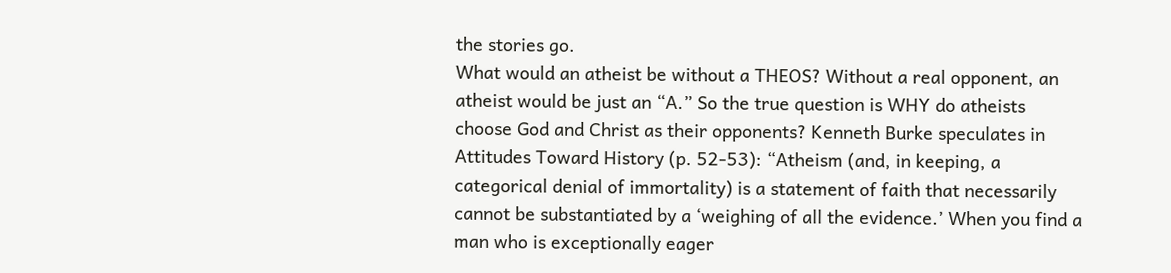the stories go.
What would an atheist be without a THEOS? Without a real opponent, an atheist would be just an “A.” So the true question is WHY do atheists choose God and Christ as their opponents? Kenneth Burke speculates in Attitudes Toward History (p. 52-53): “Atheism (and, in keeping, a categorical denial of immortality) is a statement of faith that necessarily cannot be substantiated by a ‘weighing of all the evidence.’ When you find a man who is exceptionally eager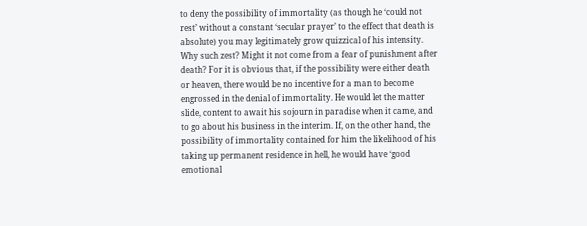to deny the possibility of immortality (as though he ‘could not rest’ without a constant ‘secular prayer’ to the effect that death is absolute) you may legitimately grow quizzical of his intensity. Why such zest? Might it not come from a fear of punishment after death? For it is obvious that, if the possibility were either death or heaven, there would be no incentive for a man to become engrossed in the denial of immortality. He would let the matter slide, content to await his sojourn in paradise when it came, and to go about his business in the interim. If, on the other hand, the possibility of immortality contained for him the likelihood of his taking up permanent residence in hell, he would have ‘good emotional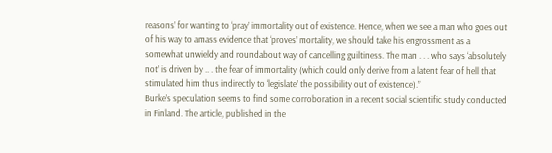reasons’ for wanting to ‘pray’ immortality out of existence. Hence, when we see a man who goes out of his way to amass evidence that ‘proves’ mortality, we should take his engrossment as a somewhat unwieldy and roundabout way of cancelling guiltiness. The man . . . who says ‘absolutely not’ is driven by .. . the fear of immortality (which could only derive from a latent fear of hell that stimulated him thus indirectly to ‘legislate’ the possibility out of existence).”
Burke’s speculation seems to find some corroboration in a recent social scientific study conducted in Finland. The article, published in the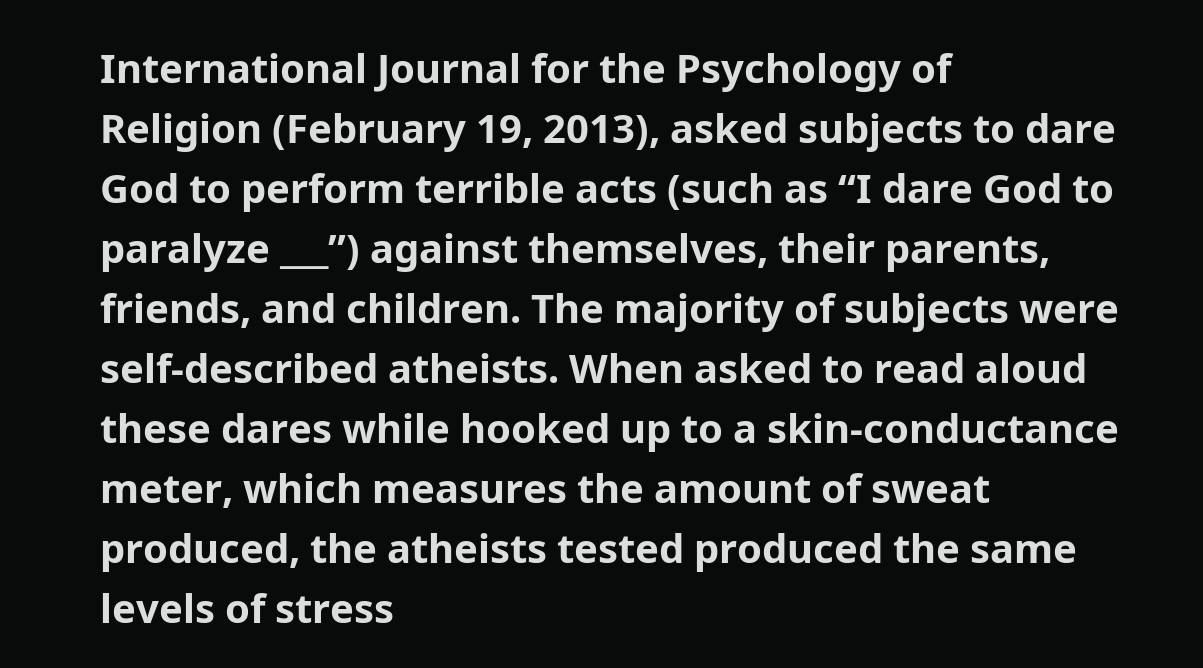International Journal for the Psychology of Religion (February 19, 2013), asked subjects to dare God to perform terrible acts (such as “I dare God to paralyze ___”) against themselves, their parents, friends, and children. The majority of subjects were self-described atheists. When asked to read aloud these dares while hooked up to a skin-conductance meter, which measures the amount of sweat produced, the atheists tested produced the same levels of stress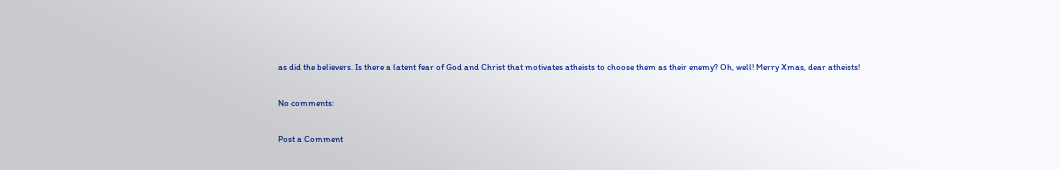as did the believers. Is there a latent fear of God and Christ that motivates atheists to choose them as their enemy? Oh, well! Merry Xmas, dear atheists!

No comments:

Post a Comment